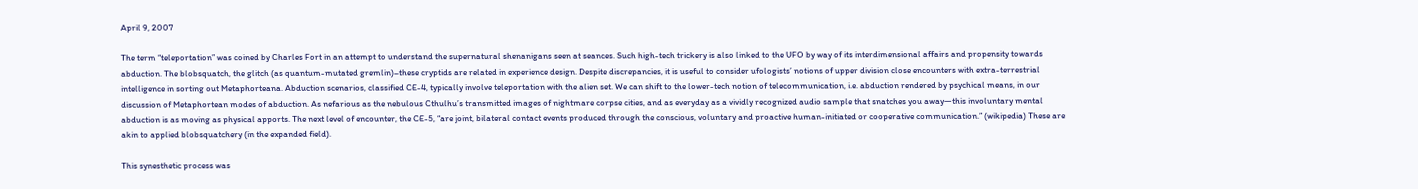April 9, 2007

The term “teleportation” was coined by Charles Fort in an attempt to understand the supernatural shenanigans seen at seances. Such high-tech trickery is also linked to the UFO by way of its interdimensional affairs and propensity towards abduction. The blobsquatch, the glitch (as quantum-mutated gremlin)–these cryptids are related in experience design. Despite discrepancies, it is useful to consider ufologists’ notions of upper division close encounters with extra-terrestrial intelligence in sorting out Metaphorteana. Abduction scenarios, classified CE-4, typically involve teleportation with the alien set. We can shift to the lower-tech notion of telecommunication, i.e. abduction rendered by psychical means, in our discussion of Metaphortean modes of abduction. As nefarious as the nebulous Cthulhu’s transmitted images of nightmare corpse cities, and as everyday as a vividly recognized audio sample that snatches you away—this involuntary mental abduction is as moving as physical apports. The next level of encounter, the CE-5, “are joint, bilateral contact events produced through the conscious, voluntary and proactive human-initiated or cooperative communication.” (wikipedia) These are akin to applied blobsquatchery (in the expanded field).

This synesthetic process was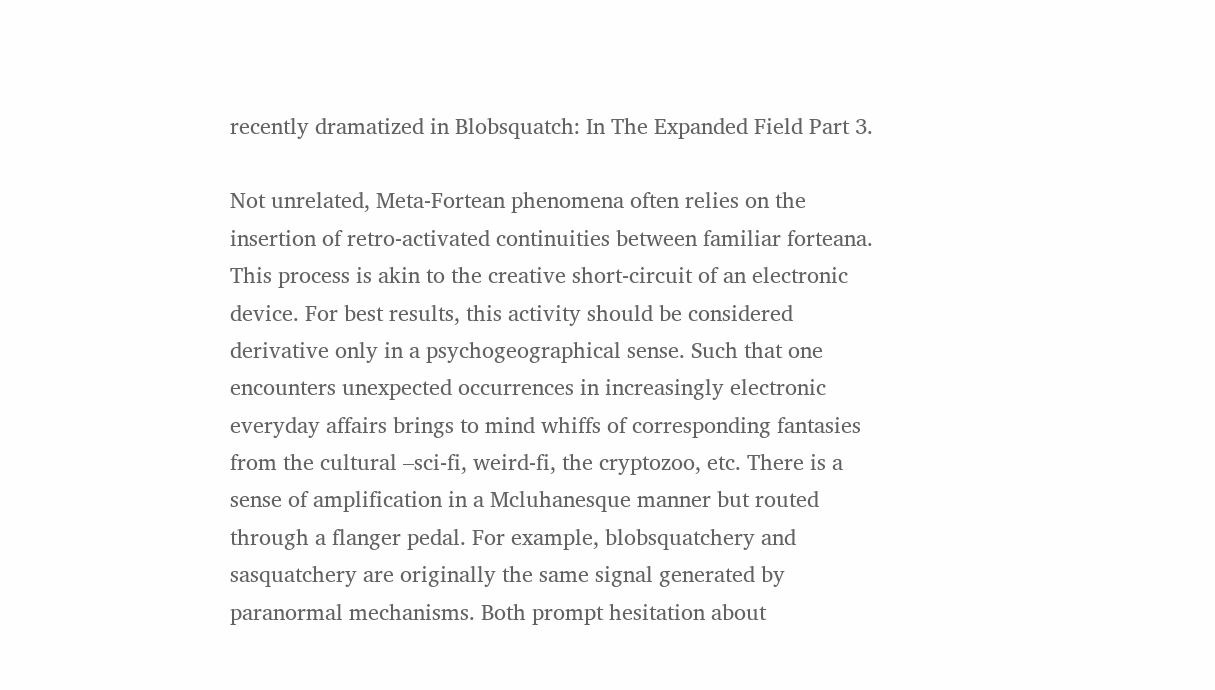recently dramatized in Blobsquatch: In The Expanded Field Part 3.

Not unrelated, Meta-Fortean phenomena often relies on the insertion of retro-activated continuities between familiar forteana. This process is akin to the creative short-circuit of an electronic device. For best results, this activity should be considered derivative only in a psychogeographical sense. Such that one encounters unexpected occurrences in increasingly electronic everyday affairs brings to mind whiffs of corresponding fantasies from the cultural –sci-fi, weird-fi, the cryptozoo, etc. There is a sense of amplification in a Mcluhanesque manner but routed through a flanger pedal. For example, blobsquatchery and sasquatchery are originally the same signal generated by paranormal mechanisms. Both prompt hesitation about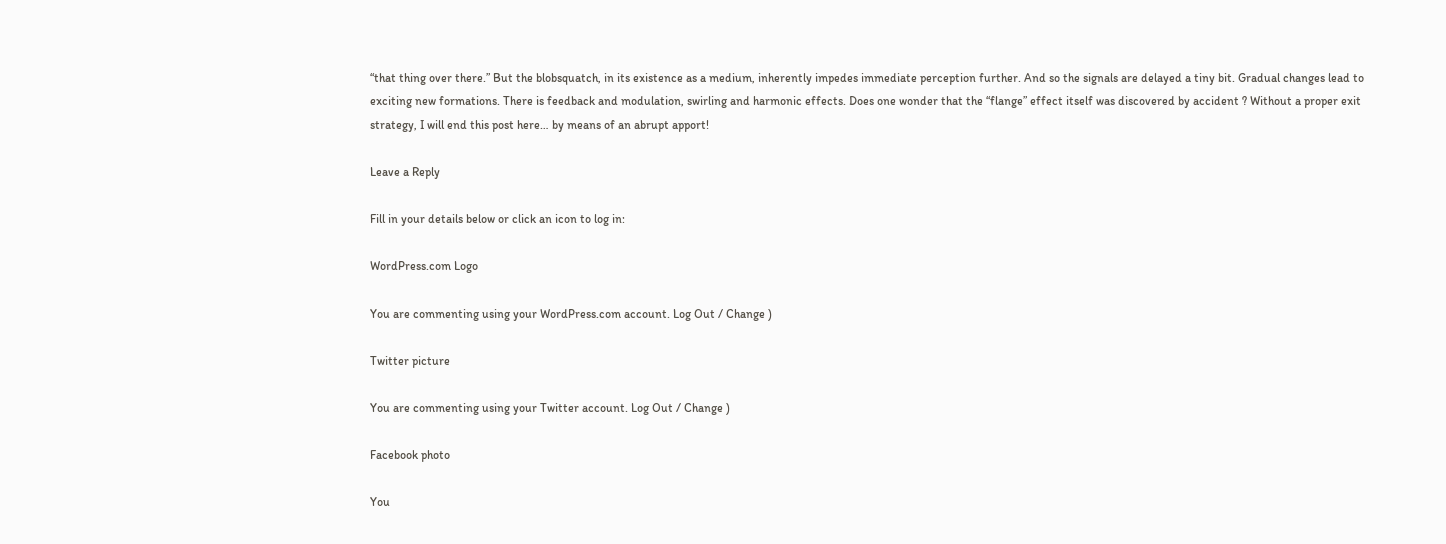“that thing over there.” But the blobsquatch, in its existence as a medium, inherently impedes immediate perception further. And so the signals are delayed a tiny bit. Gradual changes lead to exciting new formations. There is feedback and modulation, swirling and harmonic effects. Does one wonder that the “flange” effect itself was discovered by accident ? Without a proper exit strategy, I will end this post here… by means of an abrupt apport!

Leave a Reply

Fill in your details below or click an icon to log in:

WordPress.com Logo

You are commenting using your WordPress.com account. Log Out / Change )

Twitter picture

You are commenting using your Twitter account. Log Out / Change )

Facebook photo

You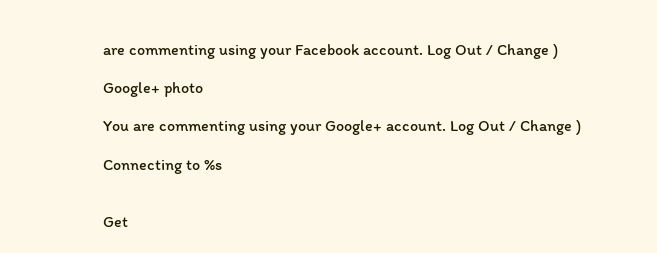are commenting using your Facebook account. Log Out / Change )

Google+ photo

You are commenting using your Google+ account. Log Out / Change )

Connecting to %s


Get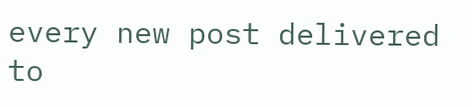every new post delivered to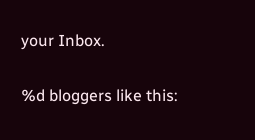your Inbox.

%d bloggers like this: